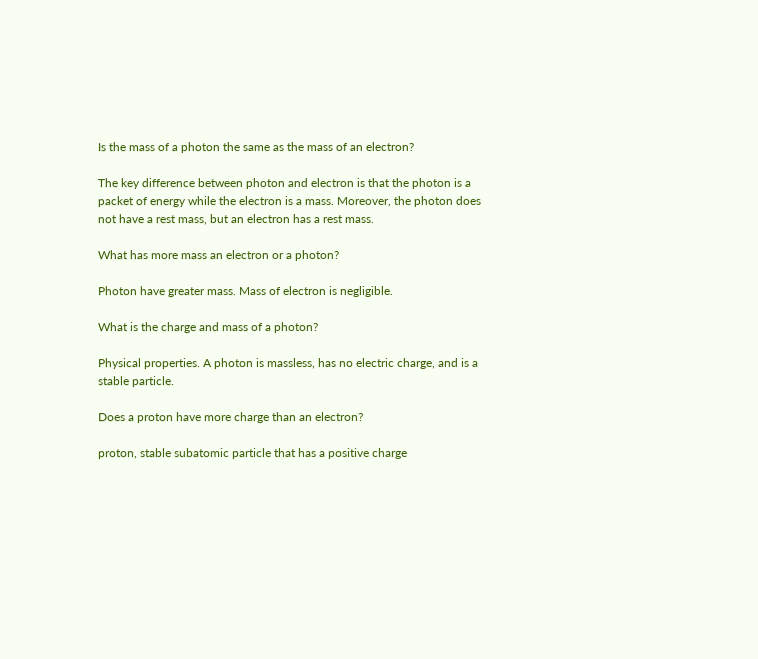Is the mass of a photon the same as the mass of an electron?

The key difference between photon and electron is that the photon is a packet of energy while the electron is a mass. Moreover, the photon does not have a rest mass, but an electron has a rest mass.

What has more mass an electron or a photon?

Photon have greater mass. Mass of electron is negligible.

What is the charge and mass of a photon?

Physical properties. A photon is massless, has no electric charge, and is a stable particle.

Does a proton have more charge than an electron?

proton, stable subatomic particle that has a positive charge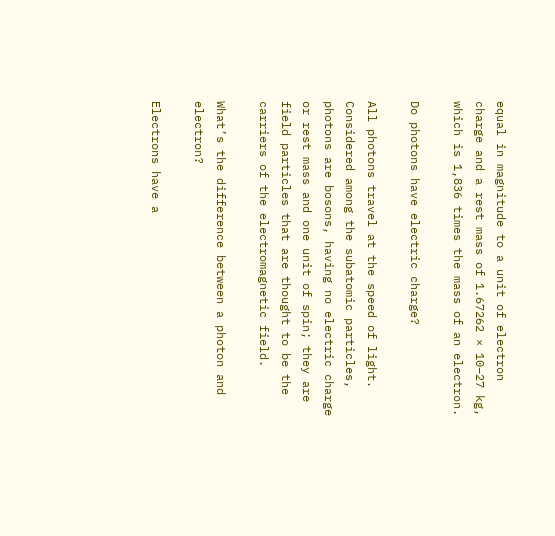equal in magnitude to a unit of electron charge and a rest mass of 1.67262 × 10−27 kg, which is 1,836 times the mass of an electron.

Do photons have electric charge?

All photons travel at the speed of light. Considered among the subatomic particles, photons are bosons, having no electric charge or rest mass and one unit of spin; they are field particles that are thought to be the carriers of the electromagnetic field.

What’s the difference between a photon and electron?

Electrons have a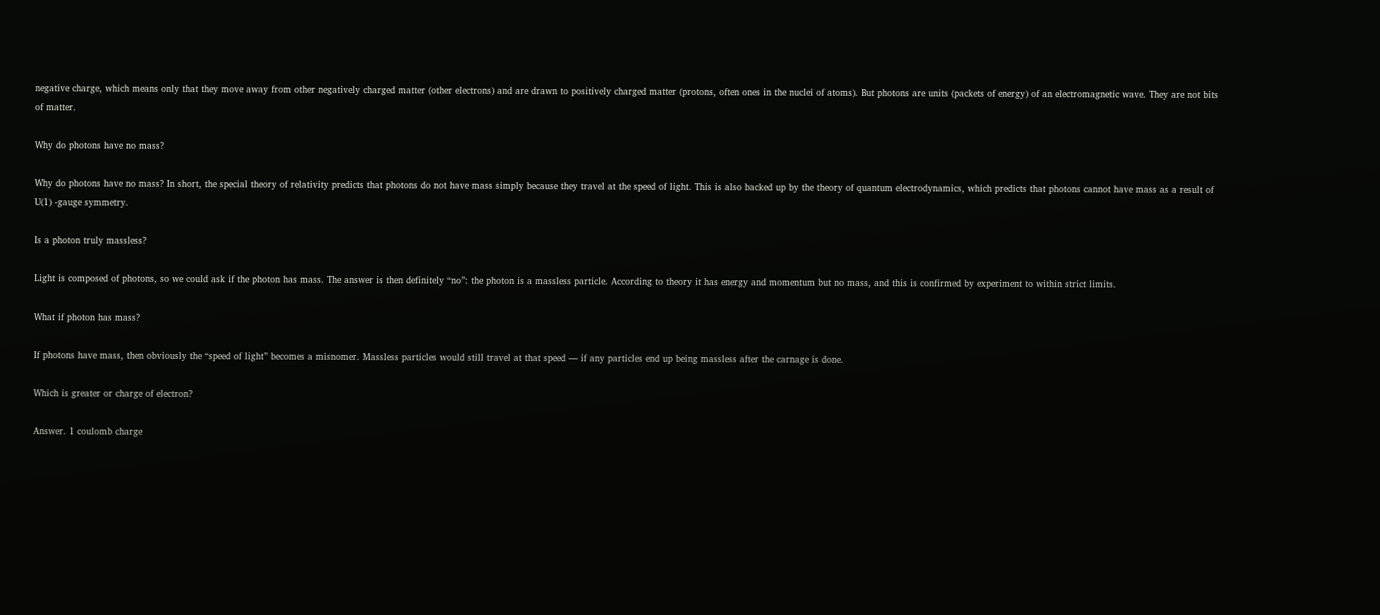negative charge, which means only that they move away from other negatively charged matter (other electrons) and are drawn to positively charged matter (protons, often ones in the nuclei of atoms). But photons are units (packets of energy) of an electromagnetic wave. They are not bits of matter.

Why do photons have no mass?

Why do photons have no mass? In short, the special theory of relativity predicts that photons do not have mass simply because they travel at the speed of light. This is also backed up by the theory of quantum electrodynamics, which predicts that photons cannot have mass as a result of U(1) -gauge symmetry.

Is a photon truly massless?

Light is composed of photons, so we could ask if the photon has mass. The answer is then definitely “no”: the photon is a massless particle. According to theory it has energy and momentum but no mass, and this is confirmed by experiment to within strict limits.

What if photon has mass?

If photons have mass, then obviously the “speed of light” becomes a misnomer. Massless particles would still travel at that speed — if any particles end up being massless after the carnage is done.

Which is greater or charge of electron?

Answer. 1 coulomb charge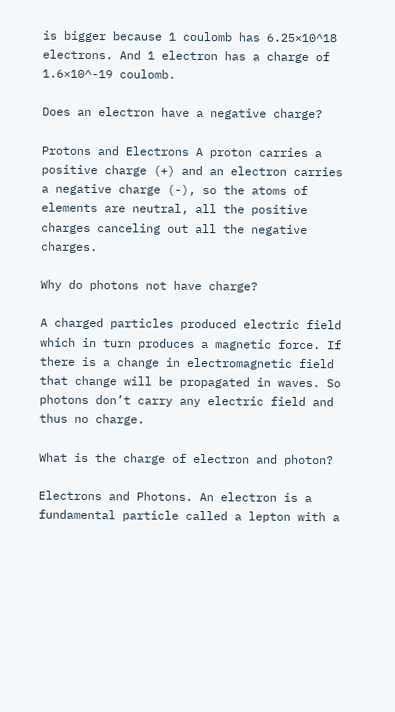is bigger because 1 coulomb has 6.25×10^18 electrons. And 1 electron has a charge of 1.6×10^-19 coulomb.

Does an electron have a negative charge?

Protons and Electrons A proton carries a positive charge (+) and an electron carries a negative charge (-), so the atoms of elements are neutral, all the positive charges canceling out all the negative charges.

Why do photons not have charge?

A charged particles produced electric field which in turn produces a magnetic force. If there is a change in electromagnetic field that change will be propagated in waves. So photons don’t carry any electric field and thus no charge.

What is the charge of electron and photon?

Electrons and Photons. An electron is a fundamental particle called a lepton with a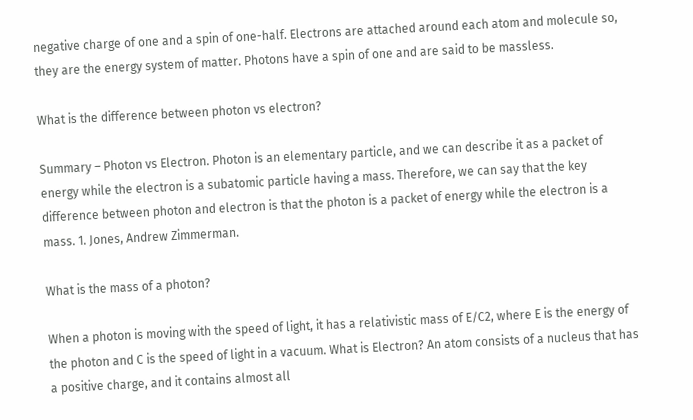negative charge of one and a spin of one-half. Electrons are attached around each atom and molecule so, they are the energy system of matter. Photons have a spin of one and are said to be massless.

What is the difference between photon vs electron?

Summary – Photon vs Electron. Photon is an elementary particle, and we can describe it as a packet of energy while the electron is a subatomic particle having a mass. Therefore, we can say that the key difference between photon and electron is that the photon is a packet of energy while the electron is a mass. 1. Jones, Andrew Zimmerman.

What is the mass of a photon?

When a photon is moving with the speed of light, it has a relativistic mass of E/C2, where E is the energy of the photon and C is the speed of light in a vacuum. What is Electron? An atom consists of a nucleus that has a positive charge, and it contains almost all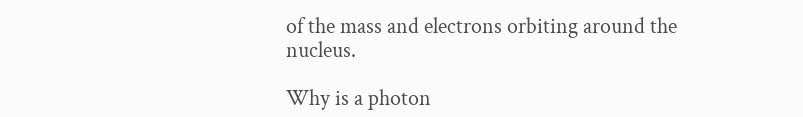of the mass and electrons orbiting around the nucleus.

Why is a photon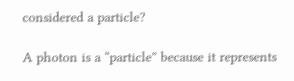considered a particle?

A photon is a “particle” because it represents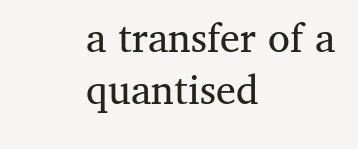a transfer of a quantised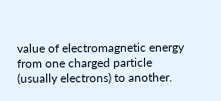value of electromagnetic energy from one charged particle (usually electrons) to another.